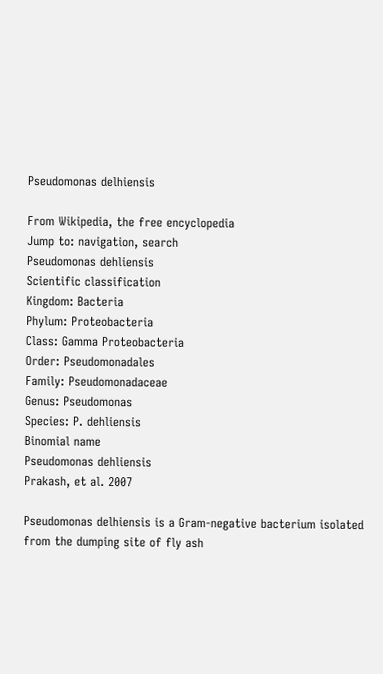Pseudomonas delhiensis

From Wikipedia, the free encyclopedia
Jump to: navigation, search
Pseudomonas dehliensis
Scientific classification
Kingdom: Bacteria
Phylum: Proteobacteria
Class: Gamma Proteobacteria
Order: Pseudomonadales
Family: Pseudomonadaceae
Genus: Pseudomonas
Species: P. dehliensis
Binomial name
Pseudomonas dehliensis
Prakash, et al. 2007

Pseudomonas delhiensis is a Gram-negative bacterium isolated from the dumping site of fly ash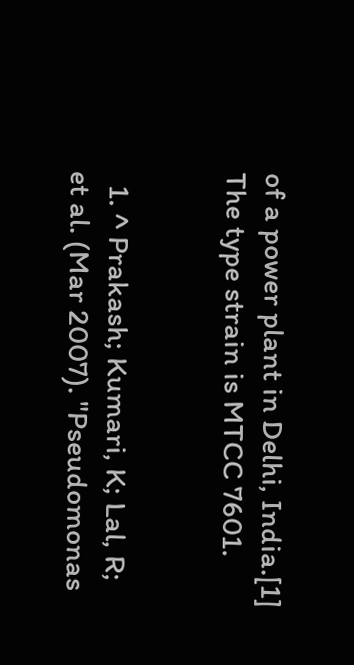of a power plant in Delhi, India.[1] The type strain is MTCC 7601.


  1. ^ Prakash; Kumari, K; Lal, R; et al. (Mar 2007). "Pseudomonas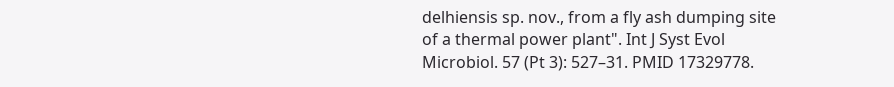delhiensis sp. nov., from a fly ash dumping site of a thermal power plant". Int J Syst Evol Microbiol. 57 (Pt 3): 527–31. PMID 17329778.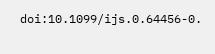doi:10.1099/ijs.0.64456-0.